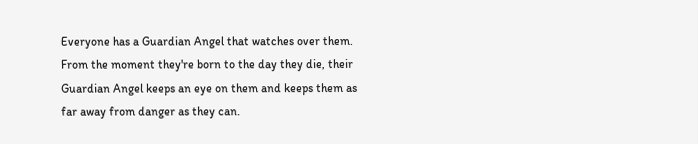Everyone has a Guardian Angel that watches over them. From the moment they're born to the day they die, their Guardian Angel keeps an eye on them and keeps them as far away from danger as they can.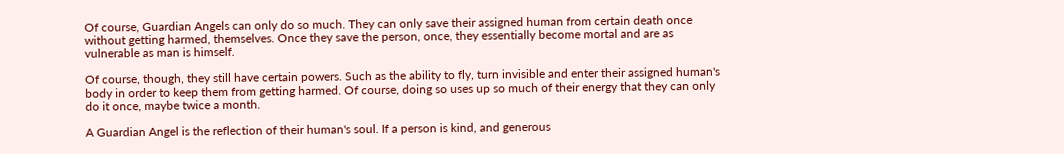Of course, Guardian Angels can only do so much. They can only save their assigned human from certain death once without getting harmed, themselves. Once they save the person, once, they essentially become mortal and are as vulnerable as man is himself.

Of course, though, they still have certain powers. Such as the ability to fly, turn invisible and enter their assigned human's body in order to keep them from getting harmed. Of course, doing so uses up so much of their energy that they can only do it once, maybe twice a month.

A Guardian Angel is the reflection of their human's soul. If a person is kind, and generous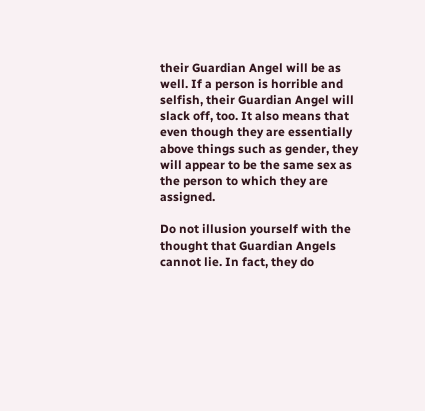their Guardian Angel will be as well. If a person is horrible and selfish, their Guardian Angel will slack off, too. It also means that even though they are essentially above things such as gender, they will appear to be the same sex as the person to which they are assigned.

Do not illusion yourself with the thought that Guardian Angels cannot lie. In fact, they do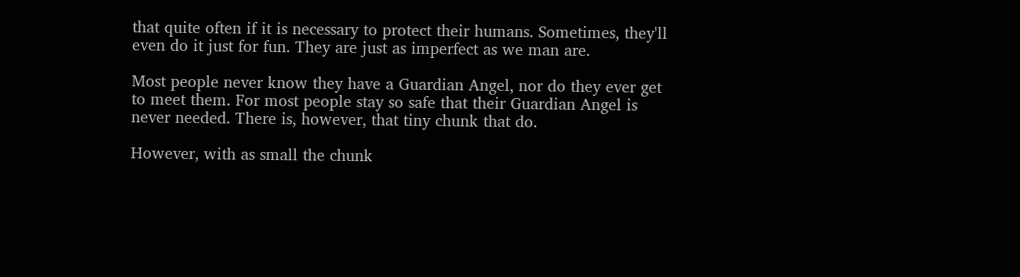that quite often if it is necessary to protect their humans. Sometimes, they'll even do it just for fun. They are just as imperfect as we man are.

Most people never know they have a Guardian Angel, nor do they ever get to meet them. For most people stay so safe that their Guardian Angel is never needed. There is, however, that tiny chunk that do.

However, with as small the chunk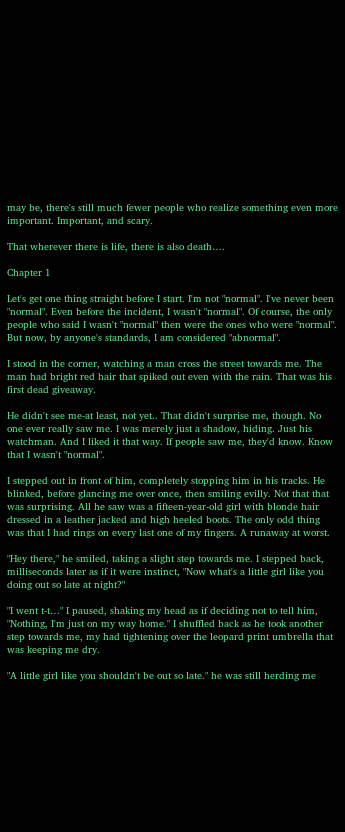may be, there's still much fewer people who realize something even more important. Important, and scary.

That wherever there is life, there is also death….

Chapter 1

Let's get one thing straight before I start. I'm not "normal". I've never been "normal". Even before the incident, I wasn't "normal". Of course, the only people who said I wasn't "normal" then were the ones who were "normal". But now, by anyone's standards, I am considered "abnormal".

I stood in the corner, watching a man cross the street towards me. The man had bright red hair that spiked out even with the rain. That was his first dead giveaway.

He didn't see me-at least, not yet.. That didn't surprise me, though. No one ever really saw me. I was merely just a shadow, hiding. Just his watchman. And I liked it that way. If people saw me, they'd know. Know that I wasn't "normal".

I stepped out in front of him, completely stopping him in his tracks. He blinked, before glancing me over once, then smiling evilly. Not that that was surprising. All he saw was a fifteen-year-old girl with blonde hair dressed in a leather jacked and high heeled boots. The only odd thing was that I had rings on every last one of my fingers. A runaway at worst.

"Hey there," he smiled, taking a slight step towards me. I stepped back, milliseconds later as if it were instinct, "Now what's a little girl like you doing out so late at night?"

"I went t-t…" I paused, shaking my head as if deciding not to tell him, "Nothing, I'm just on my way home." I shuffled back as he took another step towards me, my had tightening over the leopard print umbrella that was keeping me dry.

"A little girl like you shouldn't be out so late." he was still herding me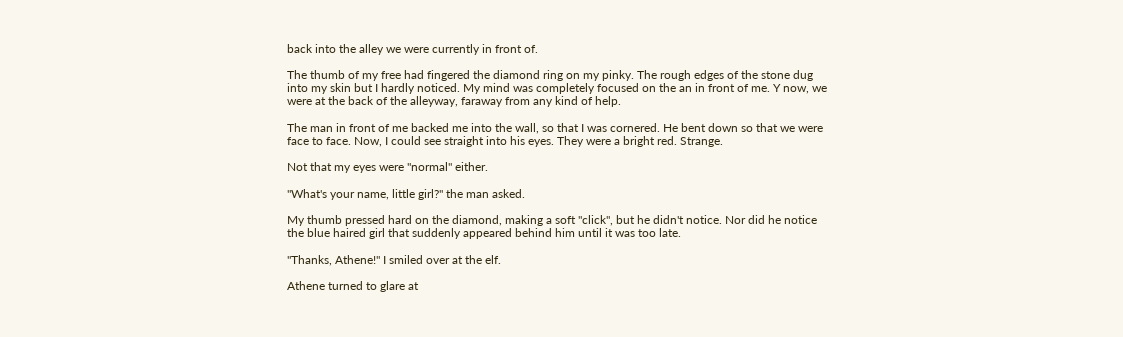back into the alley we were currently in front of.

The thumb of my free had fingered the diamond ring on my pinky. The rough edges of the stone dug into my skin but I hardly noticed. My mind was completely focused on the an in front of me. Y now, we were at the back of the alleyway, faraway from any kind of help.

The man in front of me backed me into the wall, so that I was cornered. He bent down so that we were face to face. Now, I could see straight into his eyes. They were a bright red. Strange.

Not that my eyes were "normal" either.

"What's your name, little girl?" the man asked.

My thumb pressed hard on the diamond, making a soft "click", but he didn't notice. Nor did he notice the blue haired girl that suddenly appeared behind him until it was too late.

"Thanks, Athene!" I smiled over at the elf.

Athene turned to glare at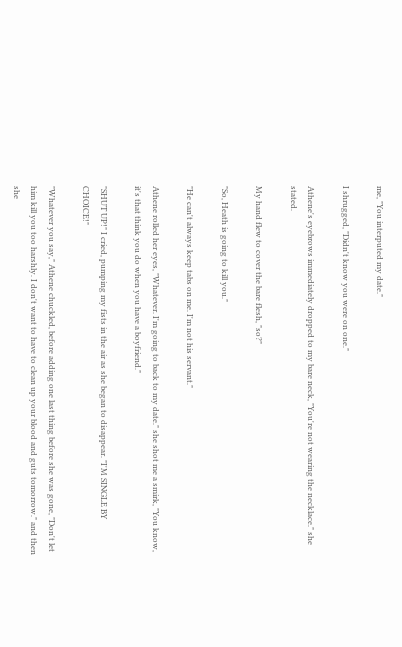me, "You interputed my date."

I shrugged, "Didn't know you were on one."

Athene's eyebrows immediately dropped to my bare neck, "You're not wearing the necklace." she stated.

My hand flew to cover the bare flesh, "so?"

"So, Heath is going to kill you."

"He can't always keep tabs on me. I'm not his servant."

Athene rolled her eyes, "Whatever. I'm going to back to my date." she shot me a smirk, "You know, it's that think you do when you have a boyfriend."

"SHUT UP!" I cried, pumping my fists in the air as she began to disappear. "I'M SINGLE BY CHOICE!"

"Whatever you say," Athene chuckled, before adding one last thing before she was gone, "Don't let him kill you too harshly. I don't want to have to clean up your blood and guts tomorrow." and then she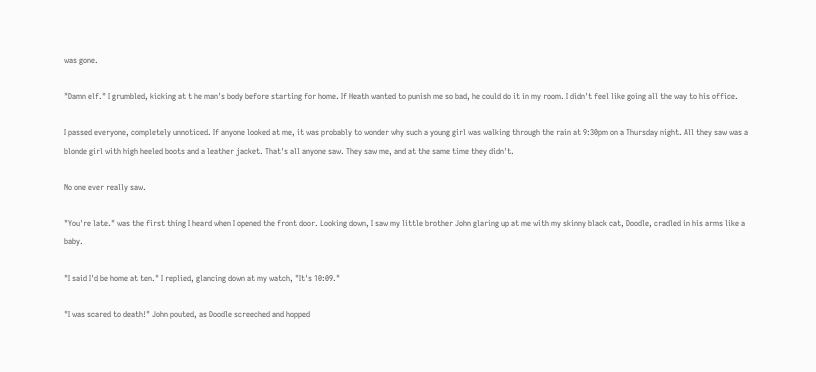was gone.

"Damn elf." I grumbled, kicking at t he man's body before starting for home. If Heath wanted to punish me so bad, he could do it in my room. I didn't feel like going all the way to his office.

I passed everyone, completely unnoticed. If anyone looked at me, it was probably to wonder why such a young girl was walking through the rain at 9:30pm on a Thursday night. All they saw was a blonde girl with high heeled boots and a leather jacket. That's all anyone saw. They saw me, and at the same time they didn't.

No one ever really saw.

"You're late." was the first thing I heard when I opened the front door. Looking down, I saw my little brother John glaring up at me with my skinny black cat, Doodle, cradled in his arms like a baby.

"I said I'd be home at ten." I replied, glancing down at my watch, "It's 10:09."

"I was scared to death!" John pouted, as Doodle screeched and hopped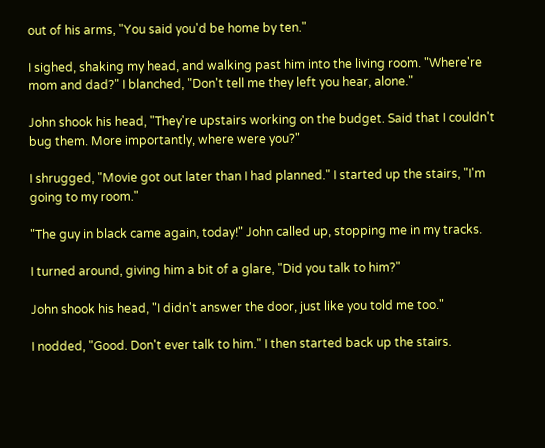out of his arms, "You said you'd be home by ten."

I sighed, shaking my head, and walking past him into the living room. "Where're mom and dad?" I blanched, "Don't tell me they left you hear, alone."

John shook his head, "They're upstairs working on the budget. Said that I couldn't bug them. More importantly, where were you?"

I shrugged, "Movie got out later than I had planned." I started up the stairs, "I'm going to my room."

"The guy in black came again, today!" John called up, stopping me in my tracks.

I turned around, giving him a bit of a glare, "Did you talk to him?"

John shook his head, "I didn't answer the door, just like you told me too."

I nodded, "Good. Don't ever talk to him." I then started back up the stairs.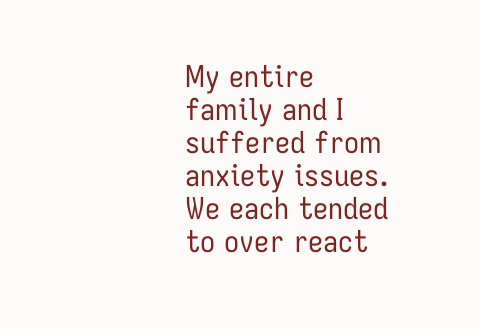My entire family and I suffered from anxiety issues. We each tended to over react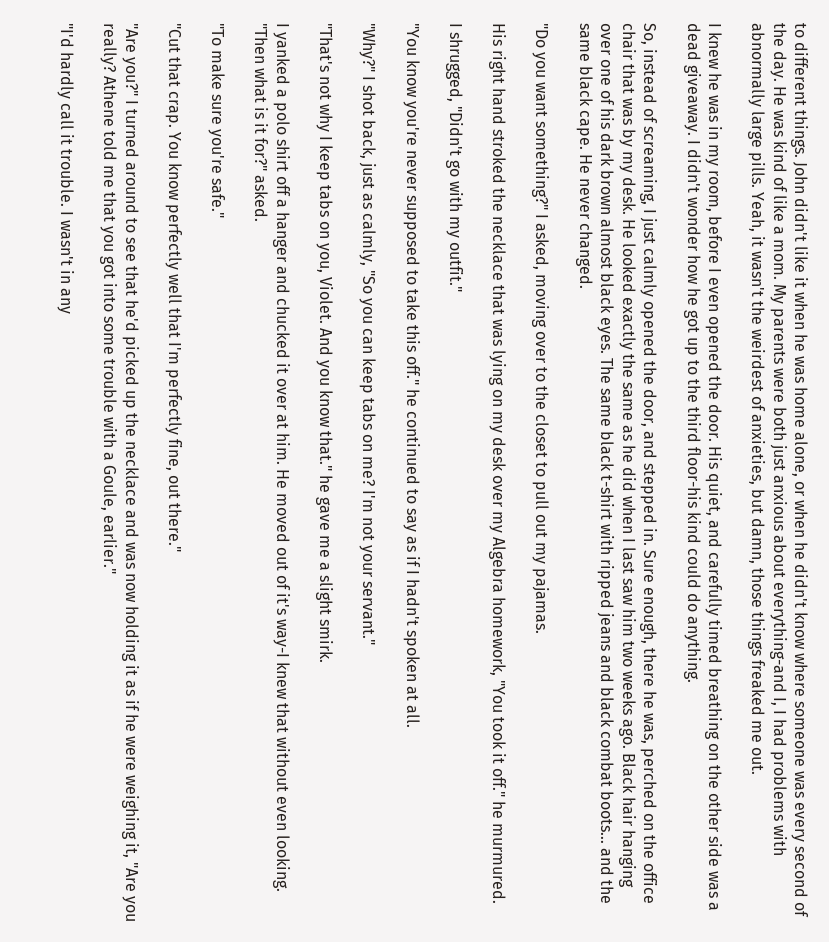to different things. John didn't like it when he was home alone, or when he didn't know where someone was every second of the day. He was kind of like a mom. My parents were both just anxious about everything-and I, I had problems with abnormally large pills. Yeah, it wasn't the weirdest of anxieties, but damn, those things freaked me out.

I knew he was in my room, before I even opened the door. His quiet, and carefully timed breathing on the other side was a dead giveaway. I didn't wonder how he got up to the third floor-his kind could do anything.

So, instead of screaming, I just calmly opened the door, and stepped in. Sure enough, there he was, perched on the office chair that was by my desk. He looked exactly the same as he did when I last saw him two weeks ago. Black hair hanging over one of his dark brown almost black eyes. The same black t-shirt with ripped jeans and black combat boots… and the same black cape. He never changed.

"Do you want something?" I asked, moving over to the closet to pull out my pajamas.

His right hand stroked the necklace that was lying on my desk over my Algebra homework, "You took it off." he murmured.

I shrugged, "Didn't go with my outfit."

"You know you're never supposed to take this off." he continued to say as if I hadn't spoken at all.

"Why?" I shot back, just as calmly, "So you can keep tabs on me? I'm not your servant."

"That's not why I keep tabs on you, Violet. And you know that." he gave me a slight smirk.

I yanked a polo shirt off a hanger and chucked it over at him. He moved out of it's way-I knew that without even looking. "Then what is it for?" asked.

"To make sure you're safe."

"Cut that crap. You know perfectly well that I'm perfectly fine, out there."

"Are you?" I turned around to see that he'd picked up the necklace and was now holding it as if he were weighing it, "Are you really? Athene told me that you got into some trouble with a Goule, earlier."

"I'd hardly call it trouble. I wasn't in any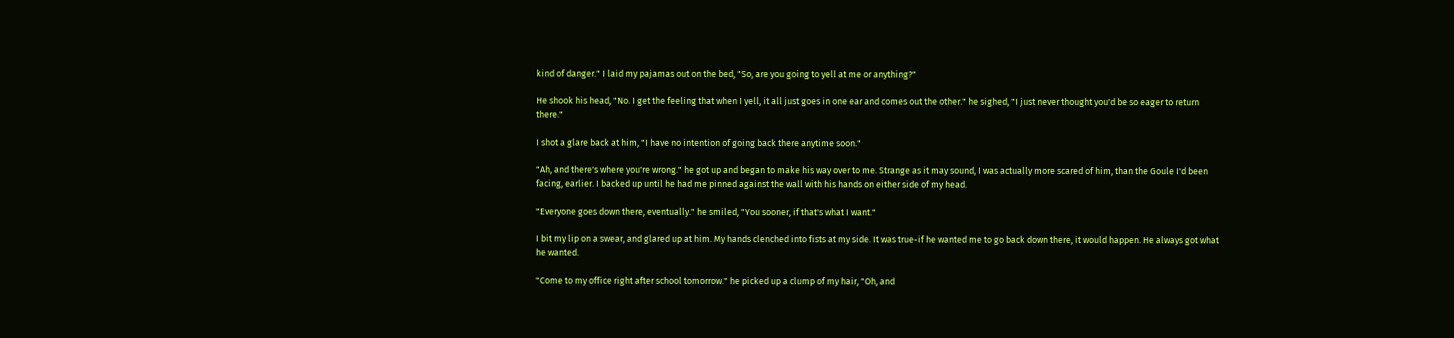kind of danger." I laid my pajamas out on the bed, "So, are you going to yell at me or anything?"

He shook his head, "No. I get the feeling that when I yell, it all just goes in one ear and comes out the other." he sighed, "I just never thought you'd be so eager to return there."

I shot a glare back at him, "I have no intention of going back there anytime soon."

"Ah, and there's where you're wrong." he got up and began to make his way over to me. Strange as it may sound, I was actually more scared of him, than the Goule I'd been facing, earlier. I backed up until he had me pinned against the wall with his hands on either side of my head.

"Everyone goes down there, eventually." he smiled, "You sooner, if that's what I want."

I bit my lip on a swear, and glared up at him. My hands clenched into fists at my side. It was true-if he wanted me to go back down there, it would happen. He always got what he wanted.

"Come to my office right after school tomorrow." he picked up a clump of my hair, "Oh, and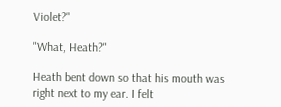Violet?"

"What, Heath?"

Heath bent down so that his mouth was right next to my ear. I felt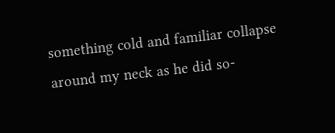something cold and familiar collapse around my neck as he did so-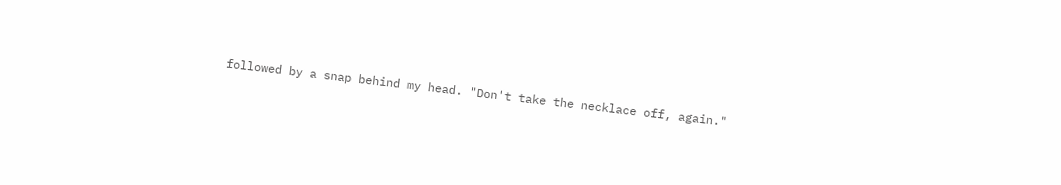followed by a snap behind my head. "Don't take the necklace off, again."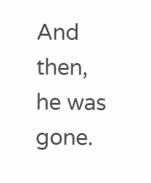And then, he was gone.